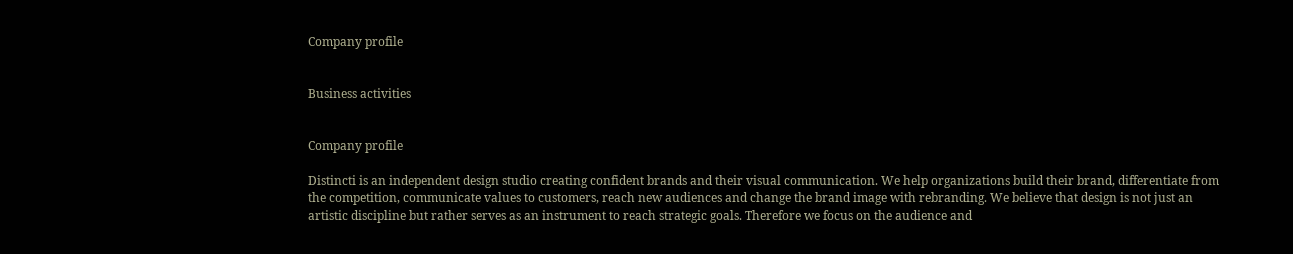Company profile


Business activities


Company profile

Distincti is an independent design studio creating confident brands and their visual communication. We help organizations build their brand, differentiate from the competition, communicate values to customers, reach new audiences and change the brand image with rebranding. We believe that design is not just an artistic discipline but rather serves as an instrument to reach strategic goals. Therefore we focus on the audience and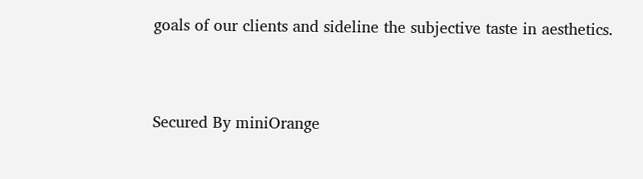goals of our clients and sideline the subjective taste in aesthetics.


Secured By miniOrange